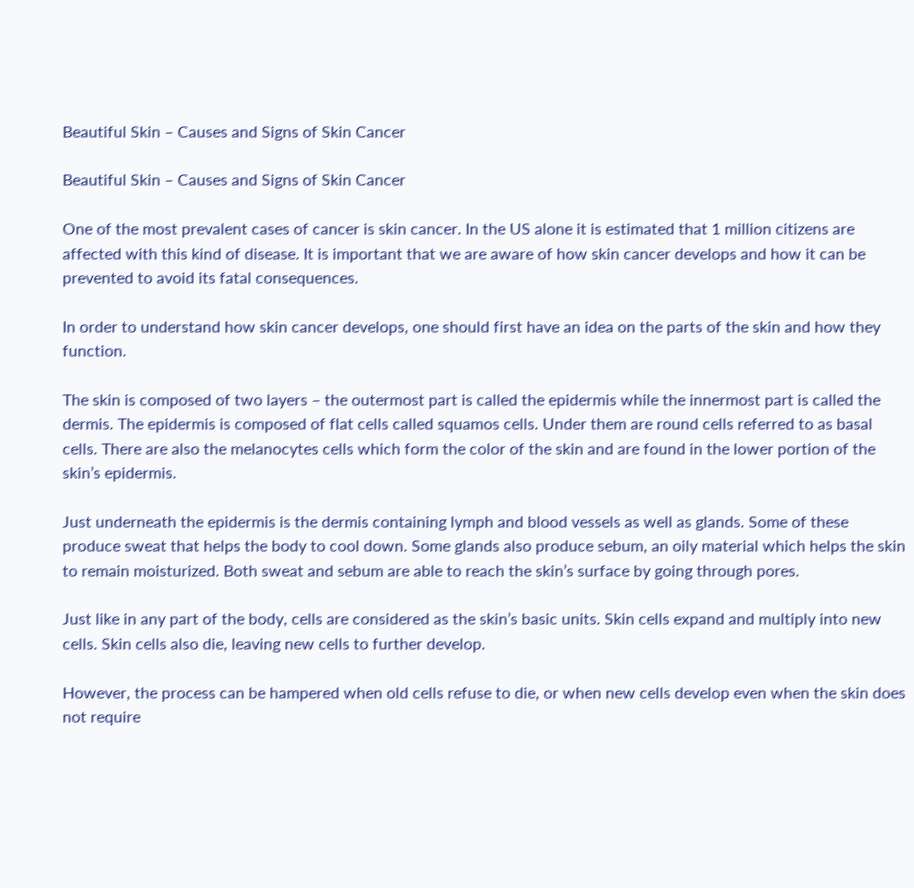Beautiful Skin – Causes and Signs of Skin Cancer

Beautiful Skin – Causes and Signs of Skin Cancer

One of the most prevalent cases of cancer is skin cancer. In the US alone it is estimated that 1 million citizens are affected with this kind of disease. It is important that we are aware of how skin cancer develops and how it can be prevented to avoid its fatal consequences.

In order to understand how skin cancer develops, one should first have an idea on the parts of the skin and how they function.

The skin is composed of two layers – the outermost part is called the epidermis while the innermost part is called the dermis. The epidermis is composed of flat cells called squamos cells. Under them are round cells referred to as basal cells. There are also the melanocytes cells which form the color of the skin and are found in the lower portion of the skin’s epidermis.

Just underneath the epidermis is the dermis containing lymph and blood vessels as well as glands. Some of these produce sweat that helps the body to cool down. Some glands also produce sebum, an oily material which helps the skin to remain moisturized. Both sweat and sebum are able to reach the skin’s surface by going through pores.

Just like in any part of the body, cells are considered as the skin’s basic units. Skin cells expand and multiply into new cells. Skin cells also die, leaving new cells to further develop.

However, the process can be hampered when old cells refuse to die, or when new cells develop even when the skin does not require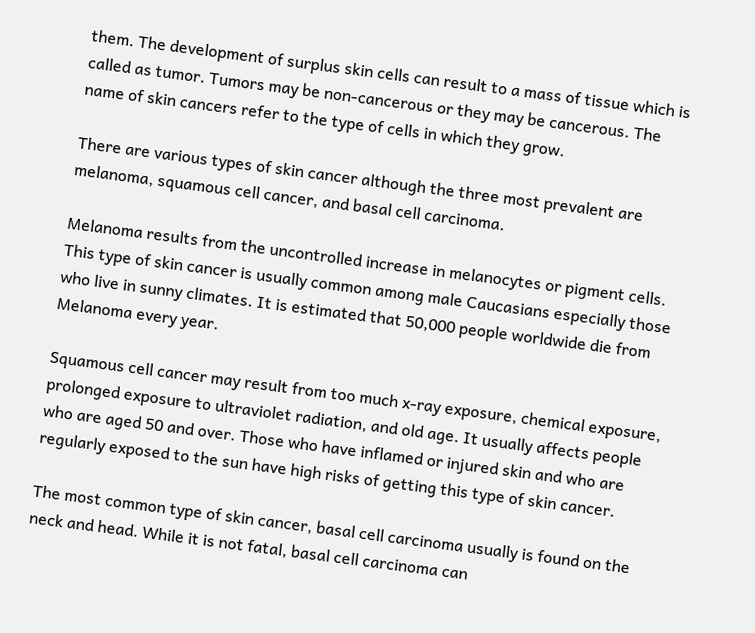them. The development of surplus skin cells can result to a mass of tissue which is called as tumor. Tumors may be non-cancerous or they may be cancerous. The name of skin cancers refer to the type of cells in which they grow.

There are various types of skin cancer although the three most prevalent are melanoma, squamous cell cancer, and basal cell carcinoma.

Melanoma results from the uncontrolled increase in melanocytes or pigment cells. This type of skin cancer is usually common among male Caucasians especially those who live in sunny climates. It is estimated that 50,000 people worldwide die from Melanoma every year.

Squamous cell cancer may result from too much x-ray exposure, chemical exposure, prolonged exposure to ultraviolet radiation, and old age. It usually affects people who are aged 50 and over. Those who have inflamed or injured skin and who are regularly exposed to the sun have high risks of getting this type of skin cancer.

The most common type of skin cancer, basal cell carcinoma usually is found on the neck and head. While it is not fatal, basal cell carcinoma can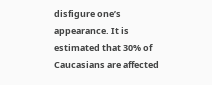disfigure one’s appearance. It is estimated that 30% of Caucasians are affected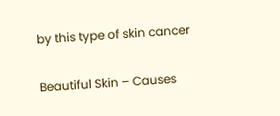by this type of skin cancer

Beautiful Skin – Causes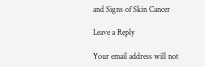and Signs of Skin Cancer

Leave a Reply

Your email address will not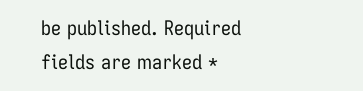be published. Required fields are marked *